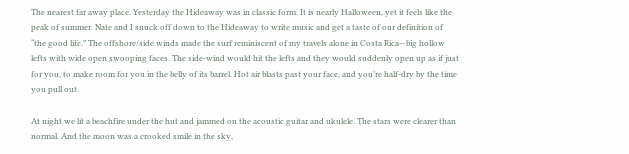The nearest far away place. Yesterday the Hideaway was in classic form. It is nearly Halloween, yet it feels like the peak of summer. Nate and I snuck off down to the Hideaway to write music and get a taste of our definition of “the good life.” The offshore/side winds made the surf reminiscent of my travels alone in Costa Rica—big hollow lefts with wide open swooping faces. The side-wind would hit the lefts and they would suddenly open up as if just for you, to make room for you in the belly of its barrel. Hot air blasts past your face, and you’re half-dry by the time you pull out.

At night we lit a beachfire under the hut and jammed on the acoustic guitar and ukulele. The stars were clearer than normal. And the moon was a crooked smile in the sky,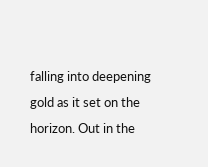falling into deepening gold as it set on the horizon. Out in the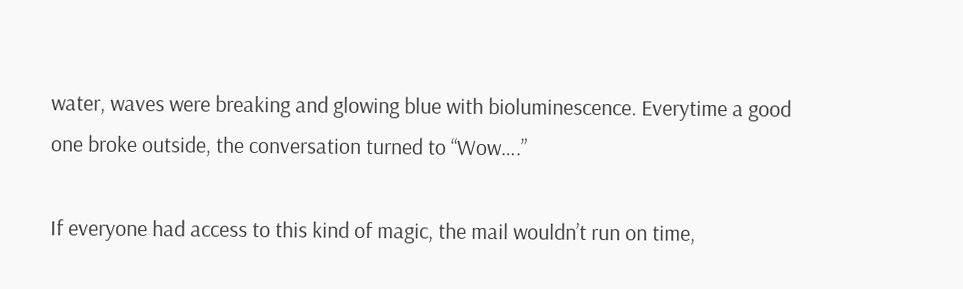water, waves were breaking and glowing blue with bioluminescence. Everytime a good one broke outside, the conversation turned to “Wow….”

If everyone had access to this kind of magic, the mail wouldn’t run on time,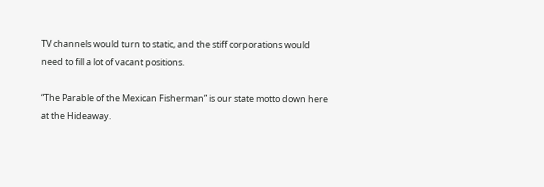TV channels would turn to static, and the stiff corporations would need to fill a lot of vacant positions.

“The Parable of the Mexican Fisherman” is our state motto down here at the Hideaway.